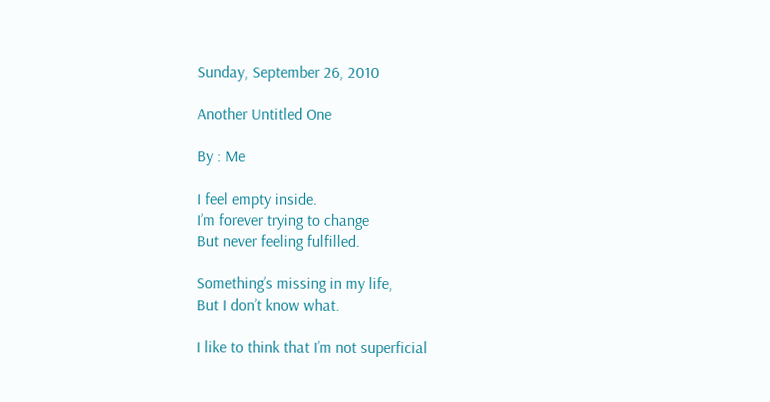Sunday, September 26, 2010

Another Untitled One

By : Me

I feel empty inside.
I’m forever trying to change
But never feeling fulfilled.

Something’s missing in my life,
But I don’t know what.

I like to think that I’m not superficial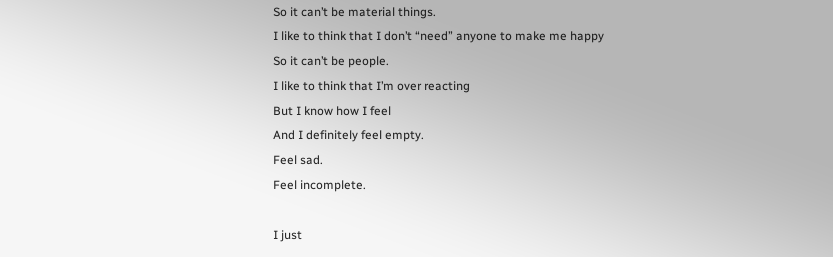So it can’t be material things.
I like to think that I don’t “need” anyone to make me happy
So it can’t be people.
I like to think that I’m over reacting
But I know how I feel
And I definitely feel empty.
Feel sad.
Feel incomplete.

I just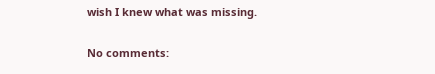wish I knew what was missing.

No comments: